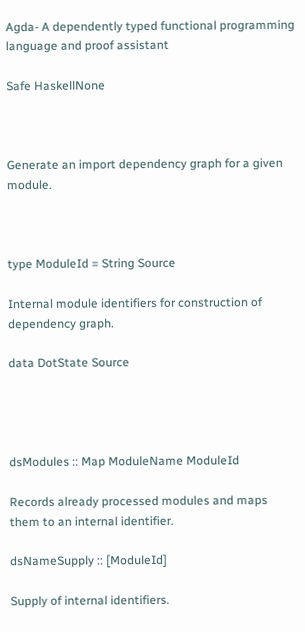Agda- A dependently typed functional programming language and proof assistant

Safe HaskellNone



Generate an import dependency graph for a given module.



type ModuleId = String Source

Internal module identifiers for construction of dependency graph.

data DotState Source




dsModules :: Map ModuleName ModuleId

Records already processed modules and maps them to an internal identifier.

dsNameSupply :: [ModuleId]

Supply of internal identifiers.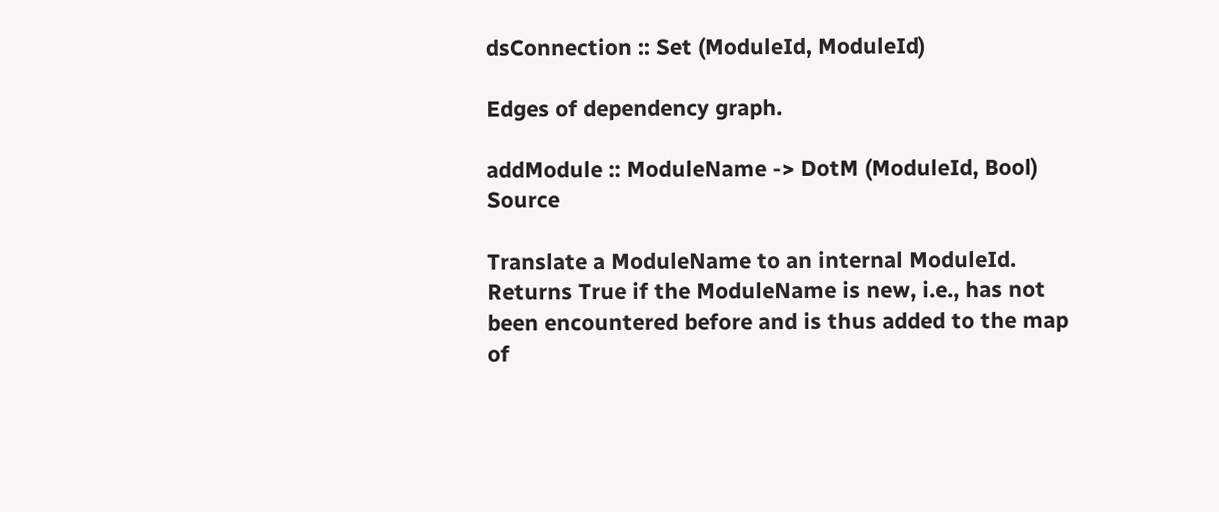dsConnection :: Set (ModuleId, ModuleId)

Edges of dependency graph.

addModule :: ModuleName -> DotM (ModuleId, Bool) Source

Translate a ModuleName to an internal ModuleId. Returns True if the ModuleName is new, i.e., has not been encountered before and is thus added to the map of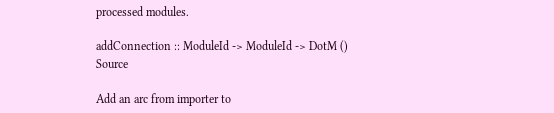processed modules.

addConnection :: ModuleId -> ModuleId -> DotM () Source

Add an arc from importer to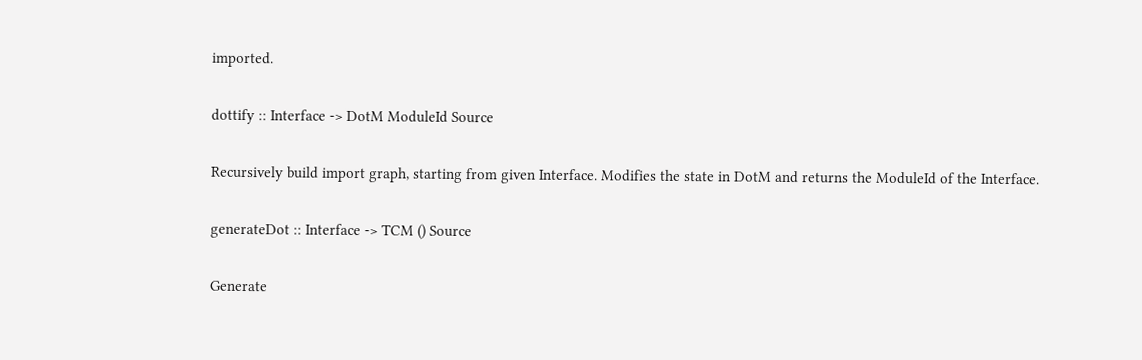imported.

dottify :: Interface -> DotM ModuleId Source

Recursively build import graph, starting from given Interface. Modifies the state in DotM and returns the ModuleId of the Interface.

generateDot :: Interface -> TCM () Source

Generate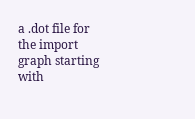a .dot file for the import graph starting with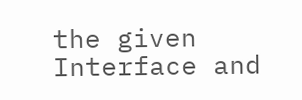the given Interface and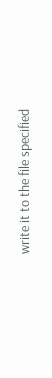write it to the file specified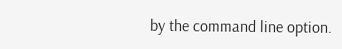by the command line option.